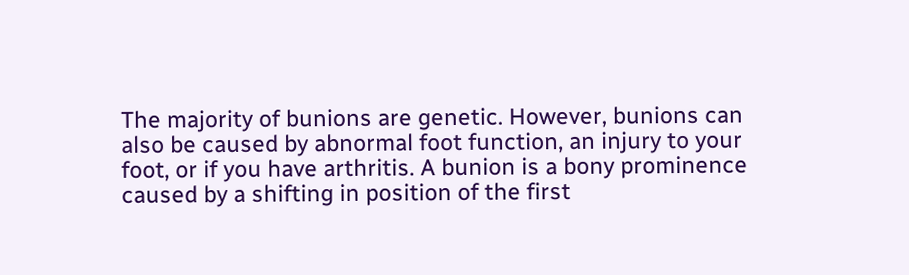The majority of bunions are genetic. However, bunions can also be caused by abnormal foot function, an injury to your foot, or if you have arthritis. A bunion is a bony prominence caused by a shifting in position of the first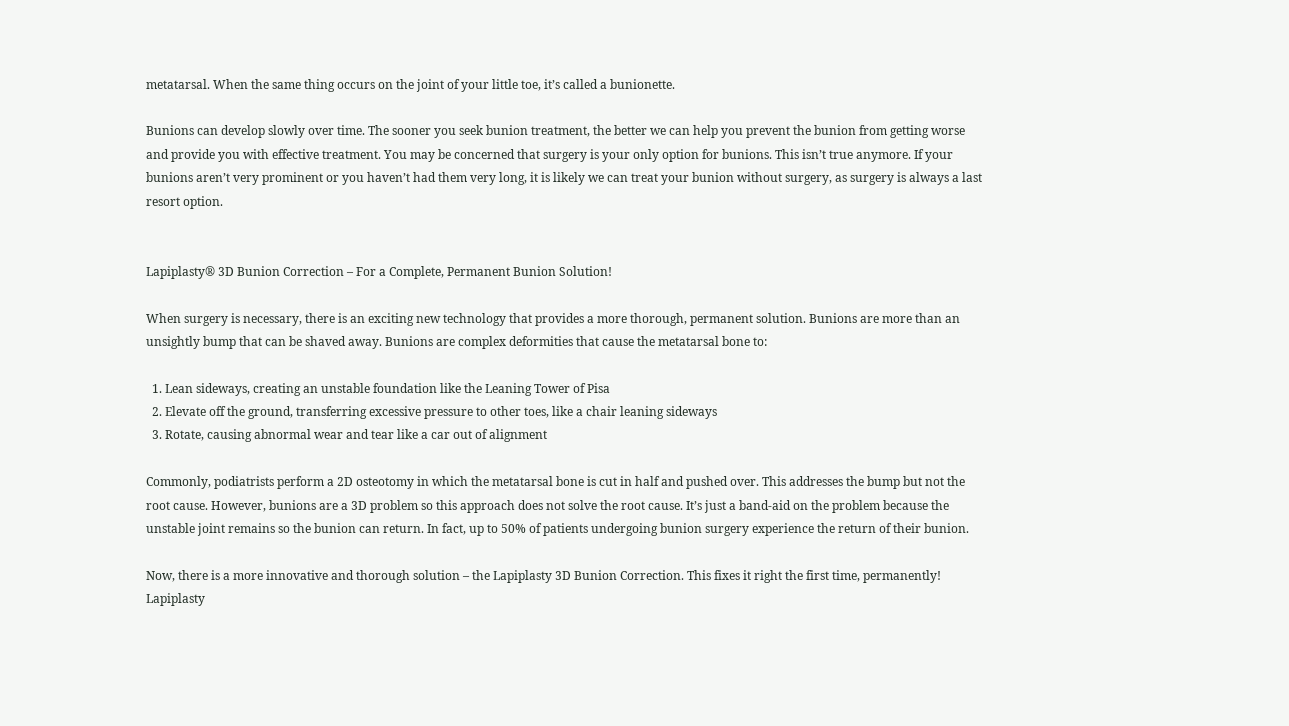metatarsal. When the same thing occurs on the joint of your little toe, it’s called a bunionette.

Bunions can develop slowly over time. The sooner you seek bunion treatment, the better we can help you prevent the bunion from getting worse and provide you with effective treatment. You may be concerned that surgery is your only option for bunions. This isn’t true anymore. If your bunions aren’t very prominent or you haven’t had them very long, it is likely we can treat your bunion without surgery, as surgery is always a last resort option.


Lapiplasty® 3D Bunion Correction – For a Complete, Permanent Bunion Solution!

When surgery is necessary, there is an exciting new technology that provides a more thorough, permanent solution. Bunions are more than an unsightly bump that can be shaved away. Bunions are complex deformities that cause the metatarsal bone to:

  1. Lean sideways, creating an unstable foundation like the Leaning Tower of Pisa
  2. Elevate off the ground, transferring excessive pressure to other toes, like a chair leaning sideways
  3. Rotate, causing abnormal wear and tear like a car out of alignment

Commonly, podiatrists perform a 2D osteotomy in which the metatarsal bone is cut in half and pushed over. This addresses the bump but not the root cause. However, bunions are a 3D problem so this approach does not solve the root cause. It’s just a band-aid on the problem because the unstable joint remains so the bunion can return. In fact, up to 50% of patients undergoing bunion surgery experience the return of their bunion.

Now, there is a more innovative and thorough solution – the Lapiplasty 3D Bunion Correction. This fixes it right the first time, permanently! Lapiplasty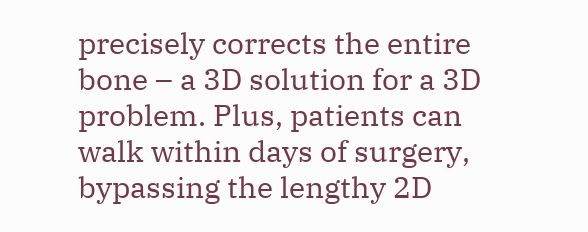precisely corrects the entire bone – a 3D solution for a 3D problem. Plus, patients can walk within days of surgery, bypassing the lengthy 2D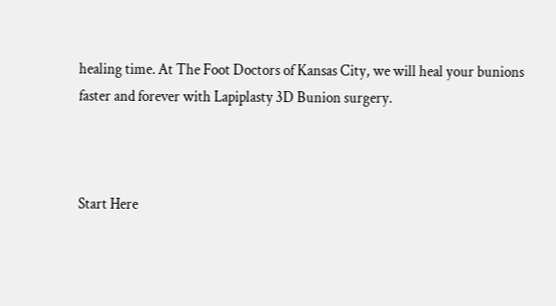healing time. At The Foot Doctors of Kansas City, we will heal your bunions faster and forever with Lapiplasty 3D Bunion surgery.



Start Here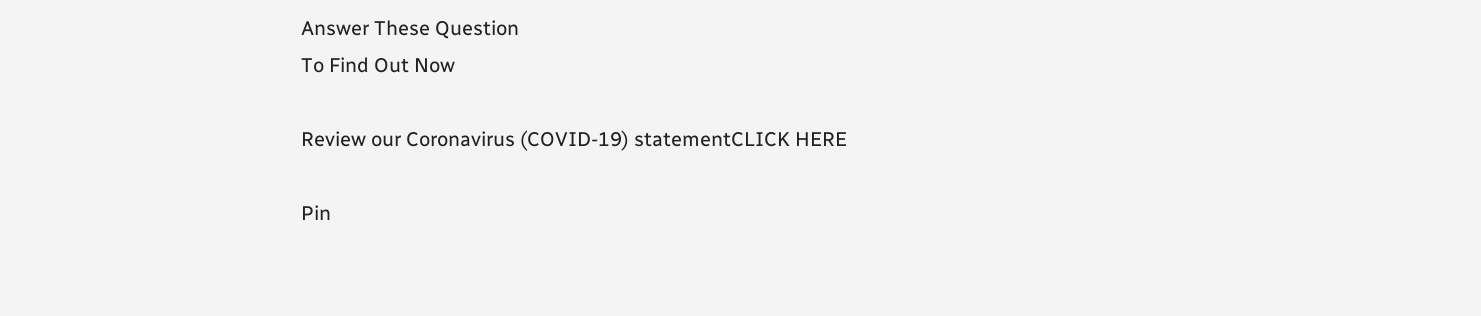Answer These Question
To Find Out Now

Review our Coronavirus (COVID-19) statementCLICK HERE

Pin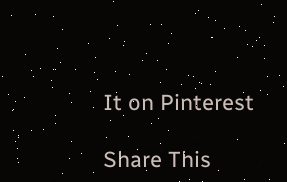It on Pinterest

Share This